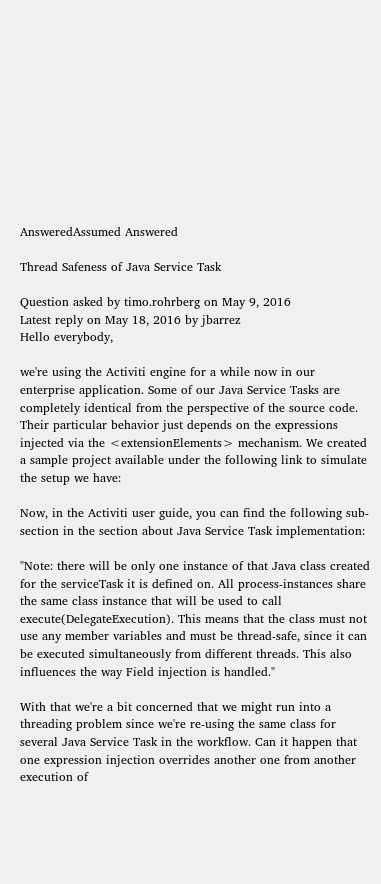AnsweredAssumed Answered

Thread Safeness of Java Service Task

Question asked by timo.rohrberg on May 9, 2016
Latest reply on May 18, 2016 by jbarrez
Hello everybody,

we're using the Activiti engine for a while now in our enterprise application. Some of our Java Service Tasks are completely identical from the perspective of the source code. Their particular behavior just depends on the expressions injected via the <extensionElements> mechanism. We created a sample project available under the following link to simulate the setup we have:

Now, in the Activiti user guide, you can find the following sub-section in the section about Java Service Task implementation:

"Note: there will be only one instance of that Java class created for the serviceTask it is defined on. All process-instances share the same class instance that will be used to call execute(DelegateExecution). This means that the class must not use any member variables and must be thread-safe, since it can be executed simultaneously from different threads. This also influences the way Field injection is handled."

With that we're a bit concerned that we might run into a threading problem since we're re-using the same class for several Java Service Task in the workflow. Can it happen that one expression injection overrides another one from another execution of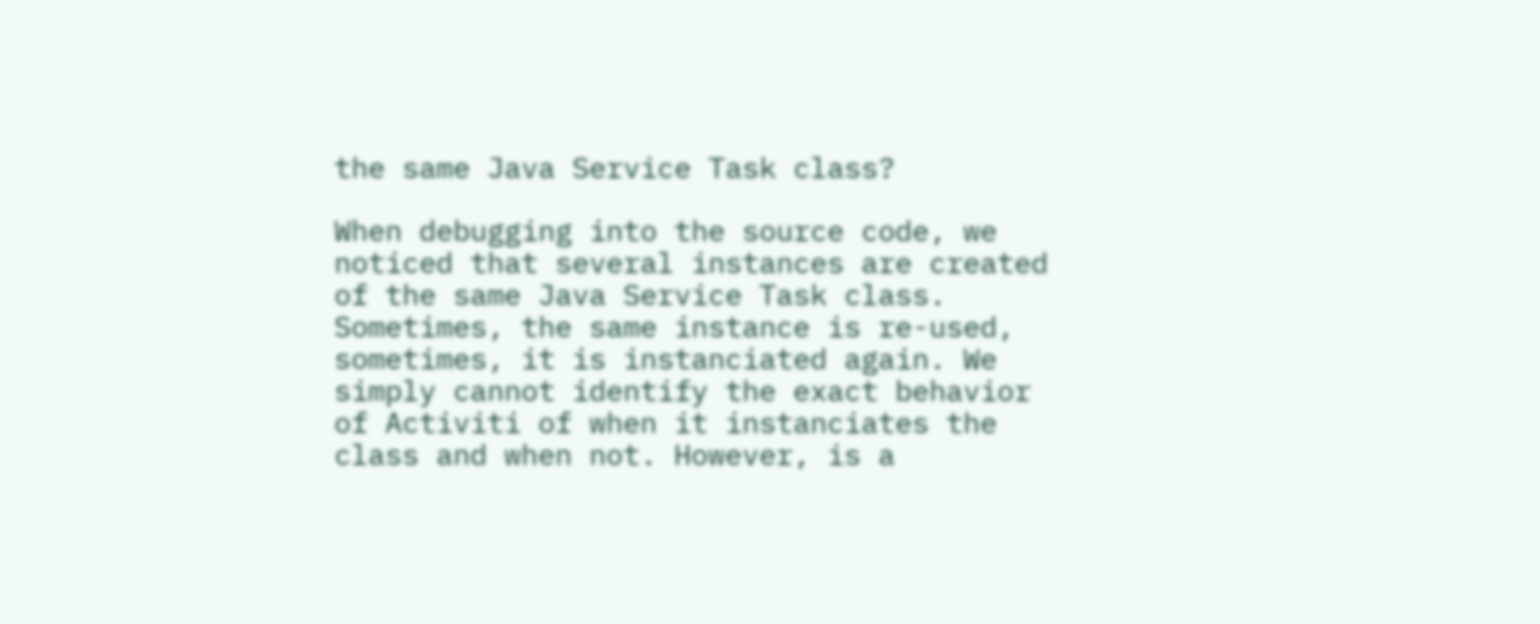the same Java Service Task class?

When debugging into the source code, we noticed that several instances are created of the same Java Service Task class. Sometimes, the same instance is re-used, sometimes, it is instanciated again. We simply cannot identify the exact behavior of Activiti of when it instanciates the class and when not. However, is a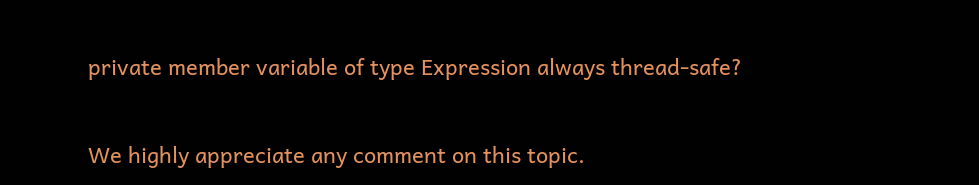private member variable of type Expression always thread-safe?

We highly appreciate any comment on this topic.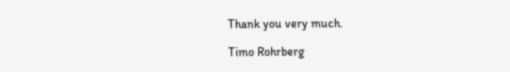Thank you very much.

Timo Rohrberg